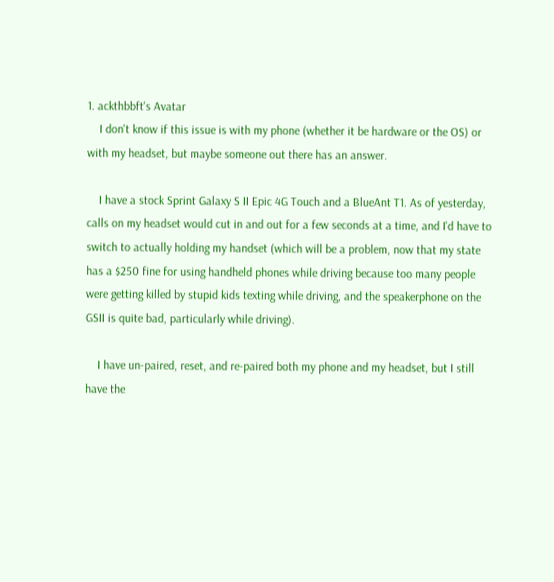1. ackthbbft's Avatar
    I don't know if this issue is with my phone (whether it be hardware or the OS) or with my headset, but maybe someone out there has an answer.

    I have a stock Sprint Galaxy S II Epic 4G Touch and a BlueAnt T1. As of yesterday, calls on my headset would cut in and out for a few seconds at a time, and I'd have to switch to actually holding my handset (which will be a problem, now that my state has a $250 fine for using handheld phones while driving because too many people were getting killed by stupid kids texting while driving, and the speakerphone on the GSII is quite bad, particularly while driving).

    I have un-paired, reset, and re-paired both my phone and my headset, but I still have the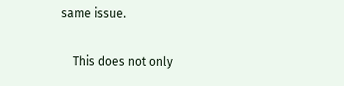same issue.

    This does not only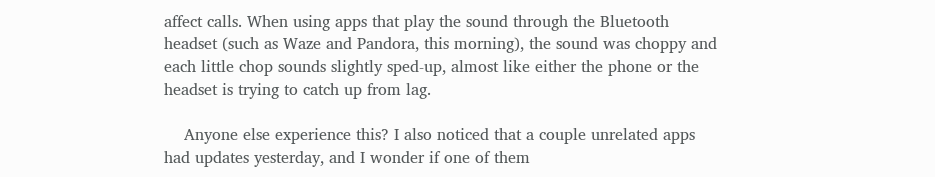affect calls. When using apps that play the sound through the Bluetooth headset (such as Waze and Pandora, this morning), the sound was choppy and each little chop sounds slightly sped-up, almost like either the phone or the headset is trying to catch up from lag.

    Anyone else experience this? I also noticed that a couple unrelated apps had updates yesterday, and I wonder if one of them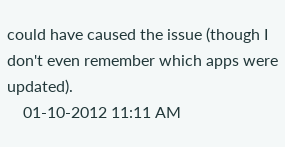could have caused the issue (though I don't even remember which apps were updated).
    01-10-2012 11:11 AM